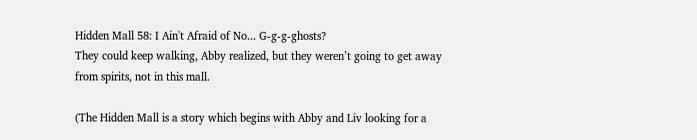Hidden Mall 58: I Ain't Afraid of No... G-g-g-ghosts?
They could keep walking, Abby realized, but they weren’t going to get away from spirits, not in this mall.

(The Hidden Mall is a story which begins with Abby and Liv looking for a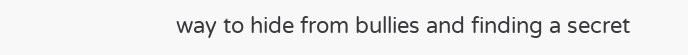way to hide from bullies and finding a secret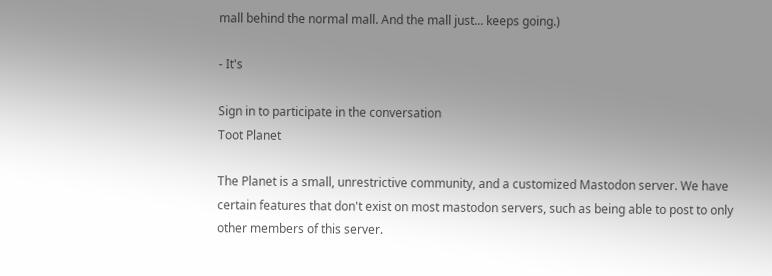mall behind the normal mall. And the mall just... keeps going.)

- It's

Sign in to participate in the conversation
Toot Planet

The Planet is a small, unrestrictive community, and a customized Mastodon server. We have certain features that don't exist on most mastodon servers, such as being able to post to only other members of this server.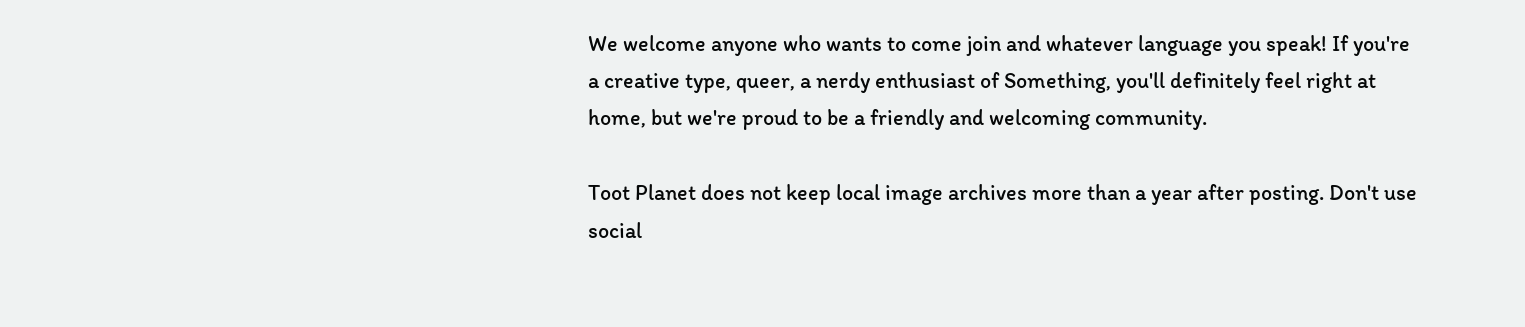We welcome anyone who wants to come join and whatever language you speak! If you're a creative type, queer, a nerdy enthusiast of Something, you'll definitely feel right at home, but we're proud to be a friendly and welcoming community.

Toot Planet does not keep local image archives more than a year after posting. Don't use social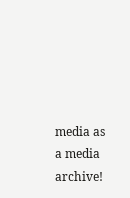media as a media archive!